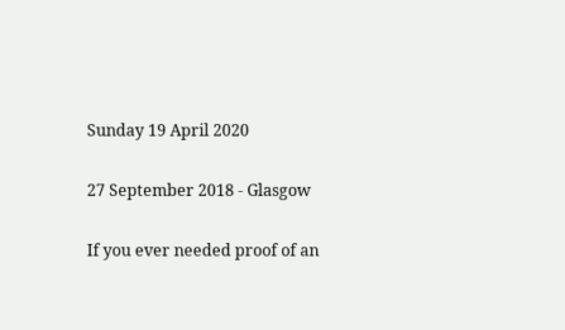Sunday 19 April 2020

27 September 2018 - Glasgow

If you ever needed proof of an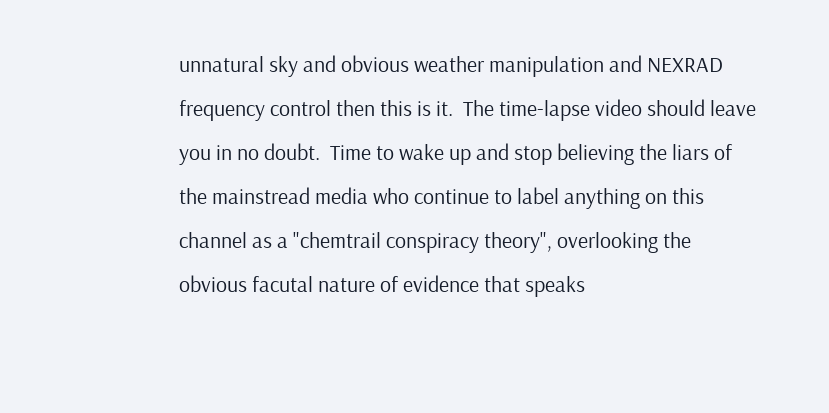unnatural sky and obvious weather manipulation and NEXRAD frequency control then this is it.  The time-lapse video should leave you in no doubt.  Time to wake up and stop believing the liars of the mainstread media who continue to label anything on this channel as a "chemtrail conspiracy theory", overlooking the obvious facutal nature of evidence that speaks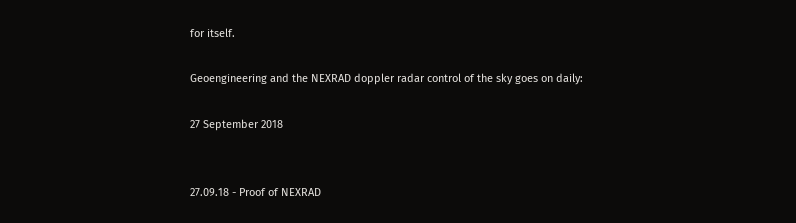for itself.

Geoengineering and the NEXRAD doppler radar control of the sky goes on daily:

27 September 2018


27.09.18 - Proof of NEXRAD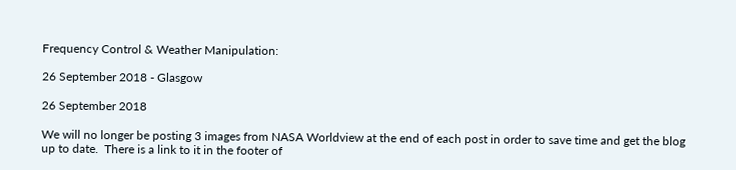Frequency Control & Weather Manipulation:

26 September 2018 - Glasgow

26 September 2018

We will no longer be posting 3 images from NASA Worldview at the end of each post in order to save time and get the blog up to date.  There is a link to it in the footer of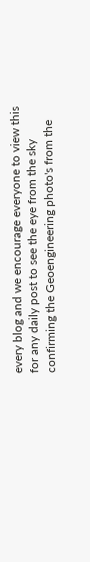every blog and we encourage everyone to view this for any daily post to see the eye from the sky confirming the Geoengineering photo's from the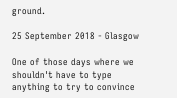ground.

25 September 2018 - Glasgow

One of those days where we shouldn't have to type anything to try to convince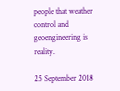people that weather control and geoengineering is reality.

25 September 2018